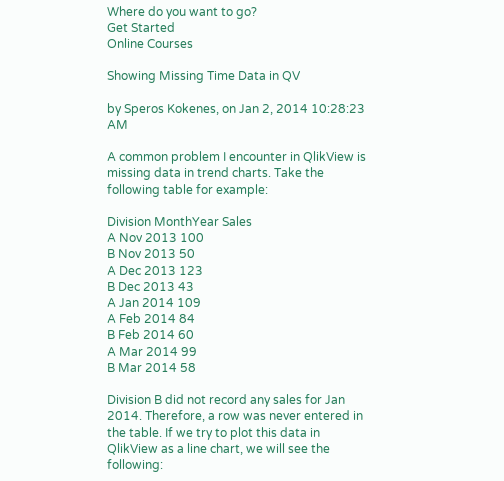Where do you want to go?
Get Started
Online Courses

Showing Missing Time Data in QV

by Speros Kokenes, on Jan 2, 2014 10:28:23 AM

A common problem I encounter in QlikView is missing data in trend charts. Take the following table for example:

Division MonthYear Sales
A Nov 2013 100
B Nov 2013 50
A Dec 2013 123
B Dec 2013 43
A Jan 2014 109
A Feb 2014 84
B Feb 2014 60
A Mar 2014 99
B Mar 2014 58

Division B did not record any sales for Jan 2014. Therefore, a row was never entered in the table. If we try to plot this data in QlikView as a line chart, we will see the following: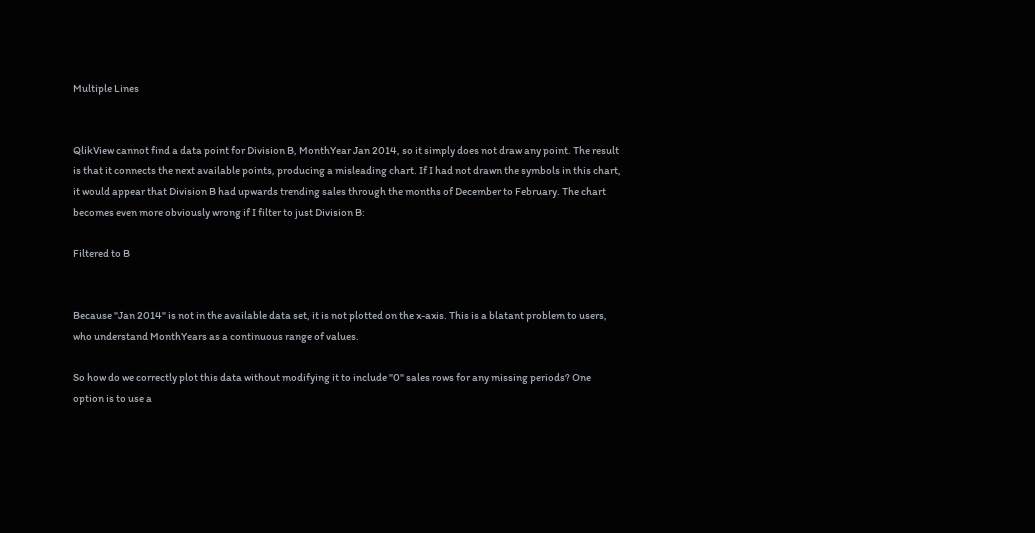Multiple Lines


QlikView cannot find a data point for Division B, MonthYear Jan 2014, so it simply does not draw any point. The result is that it connects the next available points, producing a misleading chart. If I had not drawn the symbols in this chart, it would appear that Division B had upwards trending sales through the months of December to February. The chart becomes even more obviously wrong if I filter to just Division B:

Filtered to B


Because "Jan 2014" is not in the available data set, it is not plotted on the x-axis. This is a blatant problem to users, who understand MonthYears as a continuous range of values.

So how do we correctly plot this data without modifying it to include "0" sales rows for any missing periods? One option is to use a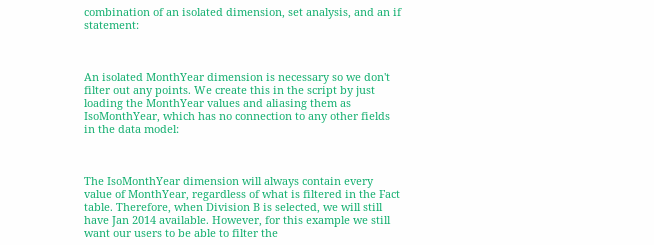combination of an isolated dimension, set analysis, and an if statement:



An isolated MonthYear dimension is necessary so we don't filter out any points. We create this in the script by just loading the MonthYear values and aliasing them as IsoMonthYear, which has no connection to any other fields in the data model:



The IsoMonthYear dimension will always contain every value of MonthYear, regardless of what is filtered in the Fact table. Therefore, when Division B is selected, we will still have Jan 2014 available. However, for this example we still want our users to be able to filter the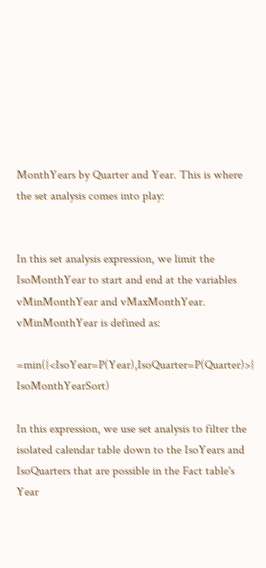MonthYears by Quarter and Year. This is where the set analysis comes into play:


In this set analysis expression, we limit the IsoMonthYear to start and end at the variables vMinMonthYear and vMaxMonthYear. vMinMonthYear is defined as:

=min({<IsoYear=P(Year),IsoQuarter=P(Quarter)>} IsoMonthYearSort)

In this expression, we use set analysis to filter the isolated calendar table down to the IsoYears and IsoQuarters that are possible in the Fact table's Year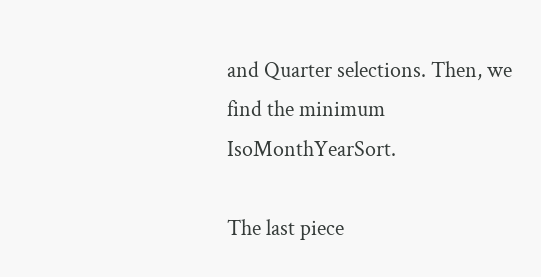and Quarter selections. Then, we find the minimum IsoMonthYearSort.

The last piece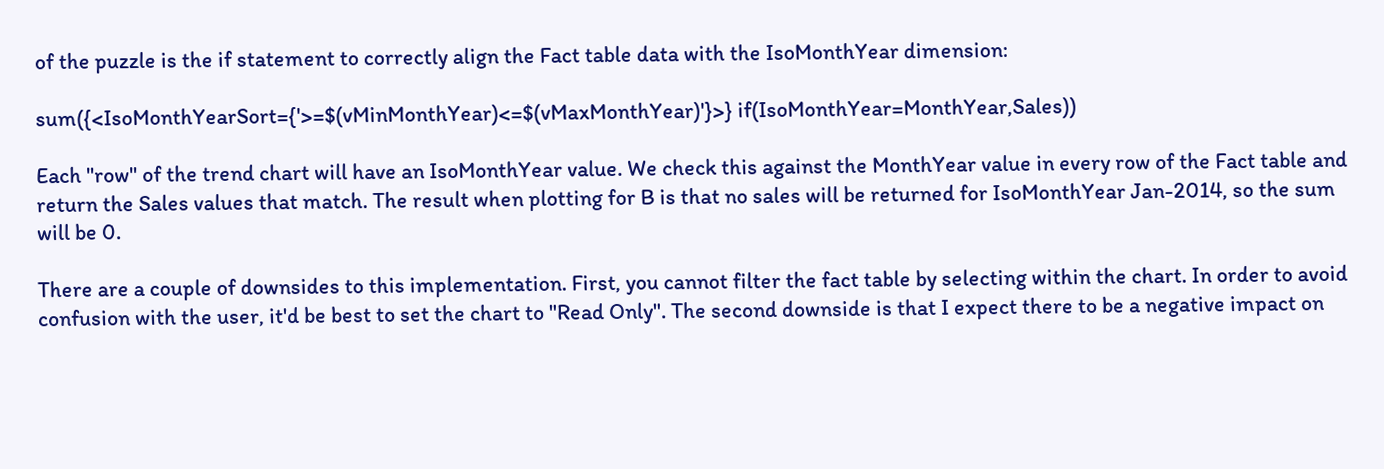of the puzzle is the if statement to correctly align the Fact table data with the IsoMonthYear dimension:

sum({<IsoMonthYearSort={'>=$(vMinMonthYear)<=$(vMaxMonthYear)'}>} if(IsoMonthYear=MonthYear,Sales))

Each "row" of the trend chart will have an IsoMonthYear value. We check this against the MonthYear value in every row of the Fact table and return the Sales values that match. The result when plotting for B is that no sales will be returned for IsoMonthYear Jan-2014, so the sum will be 0.

There are a couple of downsides to this implementation. First, you cannot filter the fact table by selecting within the chart. In order to avoid confusion with the user, it'd be best to set the chart to "Read Only". The second downside is that I expect there to be a negative impact on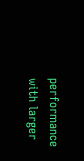performance with larger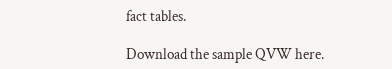fact tables.

Download the sample QVW here.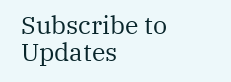Subscribe to Updates